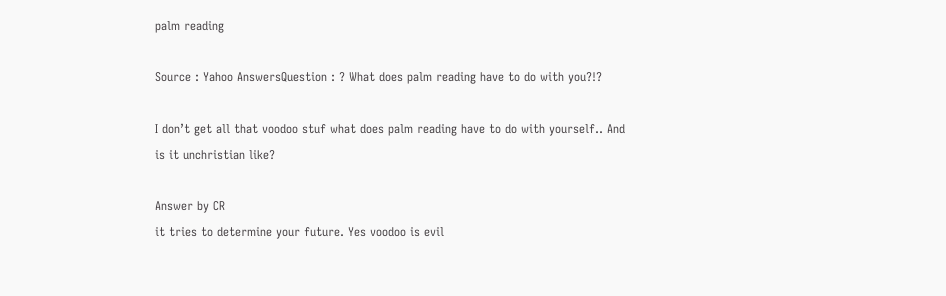palm reading

Source : Yahoo AnswersQuestion : ? What does palm reading have to do with you?!?

I don’t get all that voodoo stuf what does palm reading have to do with yourself.. And is it unchristian like?

Answer by CR
it tries to determine your future. Yes voodoo is evil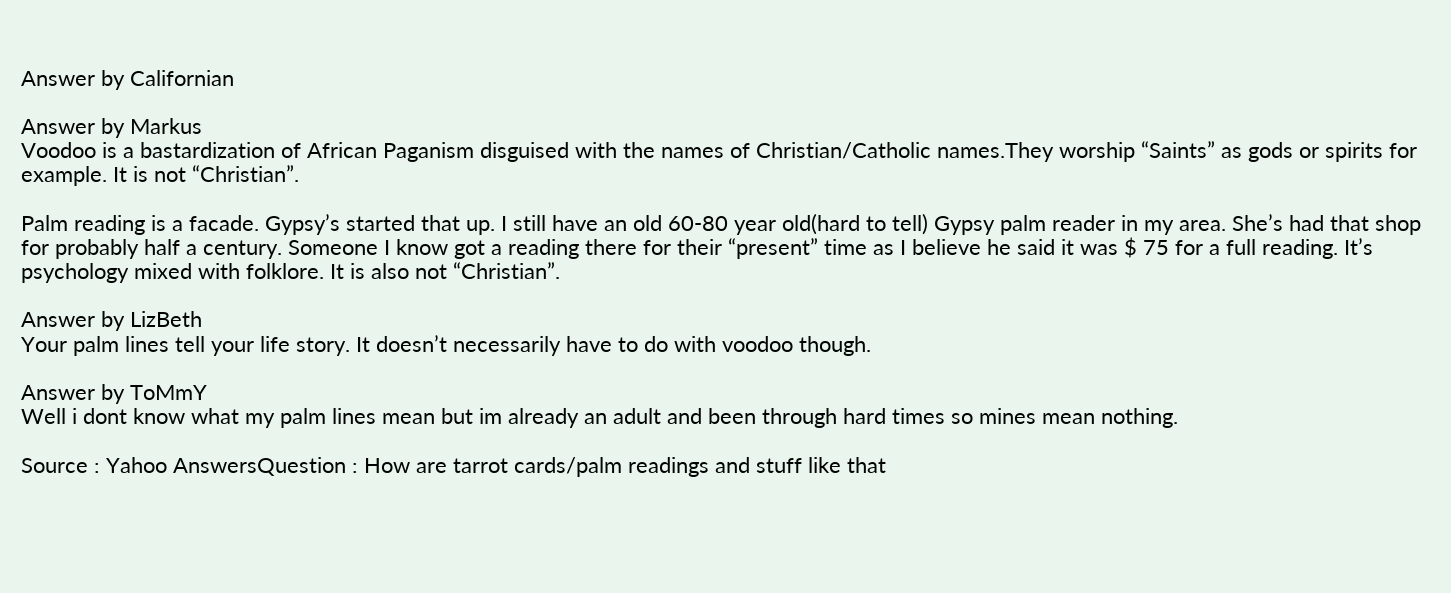Answer by Californian

Answer by Markus
Voodoo is a bastardization of African Paganism disguised with the names of Christian/Catholic names.They worship “Saints” as gods or spirits for example. It is not “Christian”.

Palm reading is a facade. Gypsy’s started that up. I still have an old 60-80 year old(hard to tell) Gypsy palm reader in my area. She’s had that shop for probably half a century. Someone I know got a reading there for their “present” time as I believe he said it was $ 75 for a full reading. It’s psychology mixed with folklore. It is also not “Christian”.

Answer by LizBeth
Your palm lines tell your life story. It doesn’t necessarily have to do with voodoo though.

Answer by ToMmY
Well i dont know what my palm lines mean but im already an adult and been through hard times so mines mean nothing.

Source : Yahoo AnswersQuestion : How are tarrot cards/palm readings and stuff like that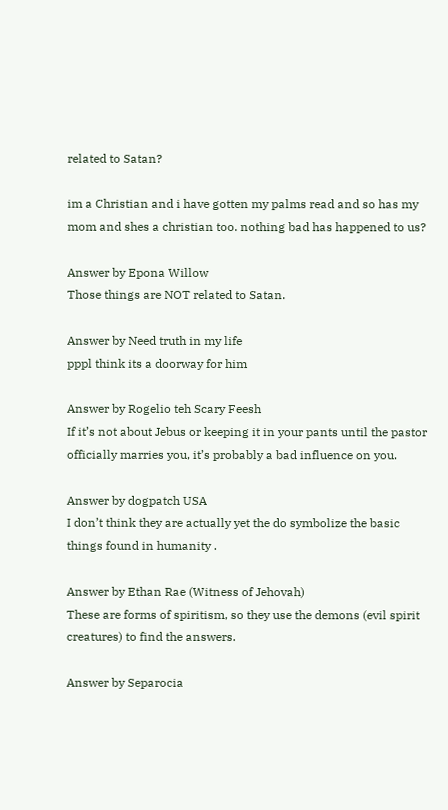related to Satan?

im a Christian and i have gotten my palms read and so has my mom and shes a christian too. nothing bad has happened to us?

Answer by Epona Willow
Those things are NOT related to Satan.

Answer by Need truth in my life
pppl think its a doorway for him

Answer by Rogelio teh Scary Feesh
If it’s not about Jebus or keeping it in your pants until the pastor officially marries you, it’s probably a bad influence on you.

Answer by dogpatch USA
I don’t think they are actually yet the do symbolize the basic things found in humanity .

Answer by Ethan Rae (Witness of Jehovah)
These are forms of spiritism, so they use the demons (evil spirit creatures) to find the answers.

Answer by Separocia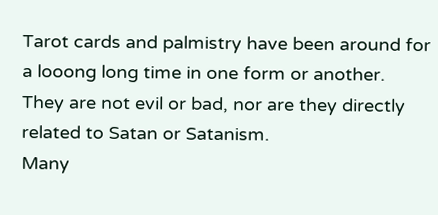Tarot cards and palmistry have been around for a looong long time in one form or another.
They are not evil or bad, nor are they directly related to Satan or Satanism.
Many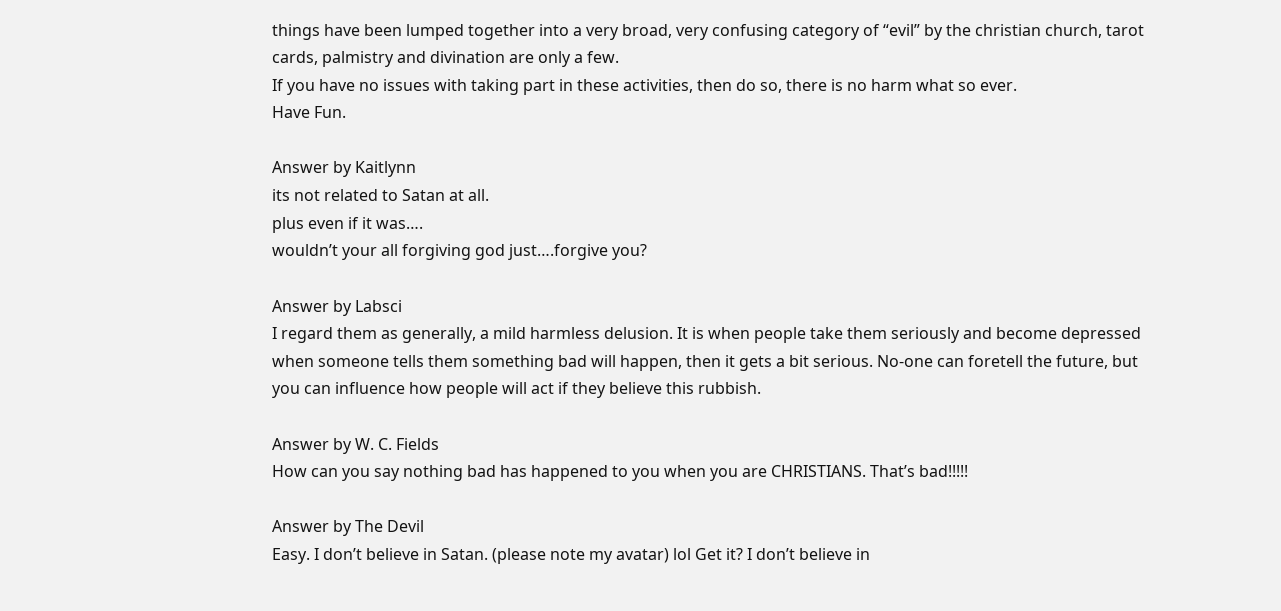things have been lumped together into a very broad, very confusing category of “evil” by the christian church, tarot cards, palmistry and divination are only a few.
If you have no issues with taking part in these activities, then do so, there is no harm what so ever.
Have Fun.

Answer by Kaitlynn
its not related to Satan at all.
plus even if it was….
wouldn’t your all forgiving god just….forgive you?

Answer by Labsci
I regard them as generally, a mild harmless delusion. It is when people take them seriously and become depressed when someone tells them something bad will happen, then it gets a bit serious. No-one can foretell the future, but you can influence how people will act if they believe this rubbish.

Answer by W. C. Fields
How can you say nothing bad has happened to you when you are CHRISTIANS. That’s bad!!!!!

Answer by The Devil
Easy. I don’t believe in Satan. (please note my avatar) lol Get it? I don’t believe in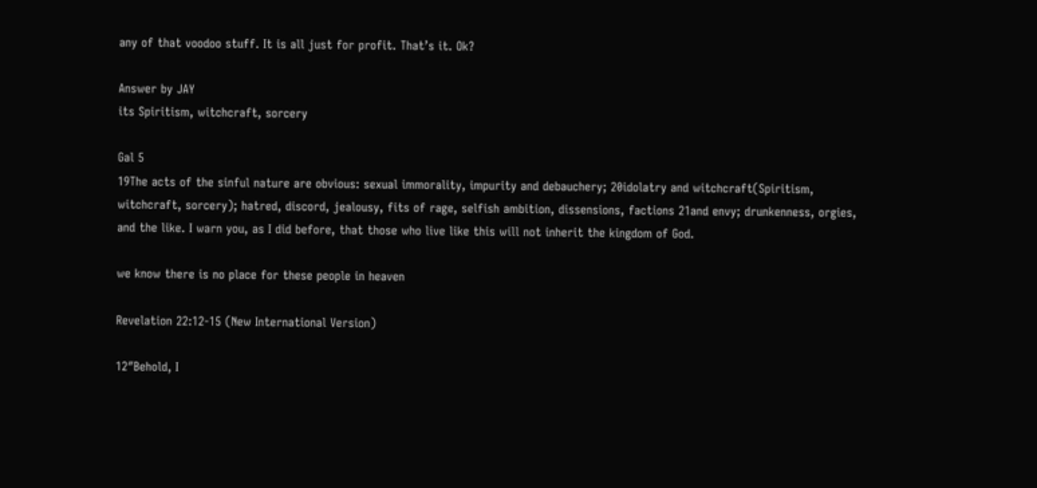any of that voodoo stuff. It is all just for profit. That’s it. Ok?

Answer by JAY
its Spiritism, witchcraft, sorcery

Gal 5
19The acts of the sinful nature are obvious: sexual immorality, impurity and debauchery; 20idolatry and witchcraft(Spiritism, witchcraft, sorcery); hatred, discord, jealousy, fits of rage, selfish ambition, dissensions, factions 21and envy; drunkenness, orgies, and the like. I warn you, as I did before, that those who live like this will not inherit the kingdom of God.

we know there is no place for these people in heaven

Revelation 22:12-15 (New International Version)

12″Behold, I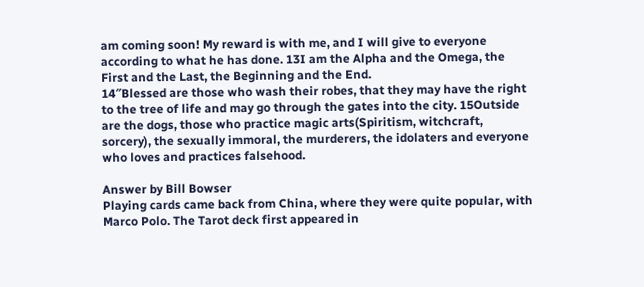am coming soon! My reward is with me, and I will give to everyone according to what he has done. 13I am the Alpha and the Omega, the First and the Last, the Beginning and the End.
14″Blessed are those who wash their robes, that they may have the right to the tree of life and may go through the gates into the city. 15Outside are the dogs, those who practice magic arts(Spiritism, witchcraft, sorcery), the sexually immoral, the murderers, the idolaters and everyone who loves and practices falsehood.

Answer by Bill Bowser
Playing cards came back from China, where they were quite popular, with Marco Polo. The Tarot deck first appeared in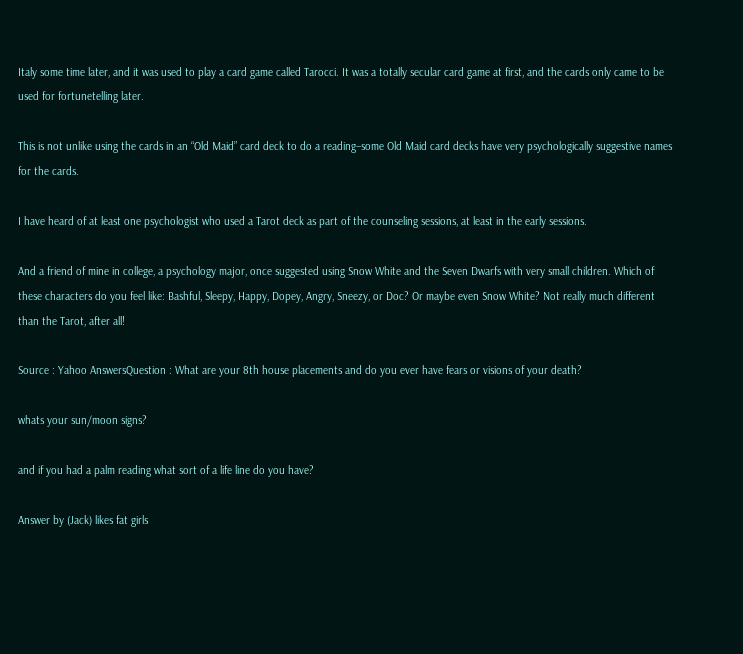Italy some time later, and it was used to play a card game called Tarocci. It was a totally secular card game at first, and the cards only came to be used for fortunetelling later.

This is not unlike using the cards in an “Old Maid” card deck to do a reading–some Old Maid card decks have very psychologically suggestive names for the cards.

I have heard of at least one psychologist who used a Tarot deck as part of the counseling sessions, at least in the early sessions.

And a friend of mine in college, a psychology major, once suggested using Snow White and the Seven Dwarfs with very small children. Which of these characters do you feel like: Bashful, Sleepy, Happy, Dopey, Angry, Sneezy, or Doc? Or maybe even Snow White? Not really much different than the Tarot, after all!

Source : Yahoo AnswersQuestion : What are your 8th house placements and do you ever have fears or visions of your death?

whats your sun/moon signs?

and if you had a palm reading what sort of a life line do you have?

Answer by (Jack) likes fat girls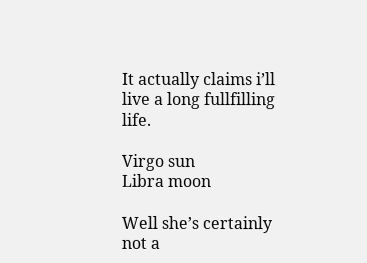It actually claims i’ll live a long fullfilling life.

Virgo sun
Libra moon

Well she’s certainly not a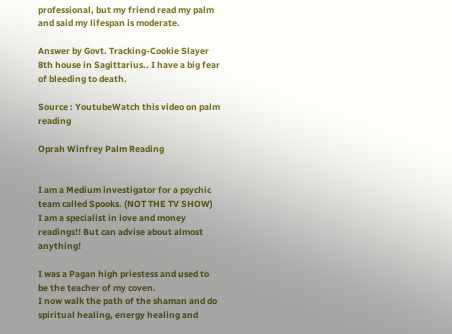professional, but my friend read my palm and said my lifespan is moderate.

Answer by Govt. Tracking-Cookie Slayer
8th house in Sagittarius.. I have a big fear of bleeding to death.

Source : YoutubeWatch this video on palm reading

Oprah Winfrey Palm Reading


I am a Medium investigator for a psychic team called Spooks. (NOT THE TV SHOW)
I am a specialist in love and money readings!! But can advise about almost anything!

I was a Pagan high priestess and used to be the teacher of my coven.
I now walk the path of the shaman and do spiritual healing, energy healing and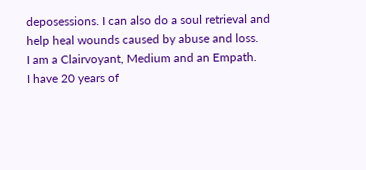deposessions. I can also do a soul retrieval and help heal wounds caused by abuse and loss.
I am a Clairvoyant, Medium and an Empath.
I have 20 years of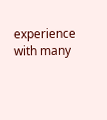experience with many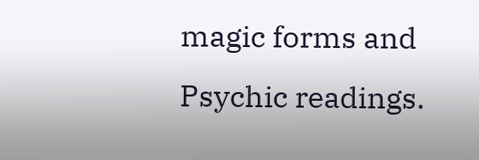magic forms and Psychic readings.